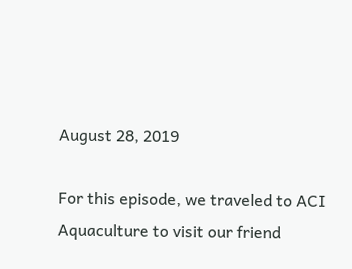August 28, 2019

For this episode, we traveled to ACI Aquaculture to visit our friend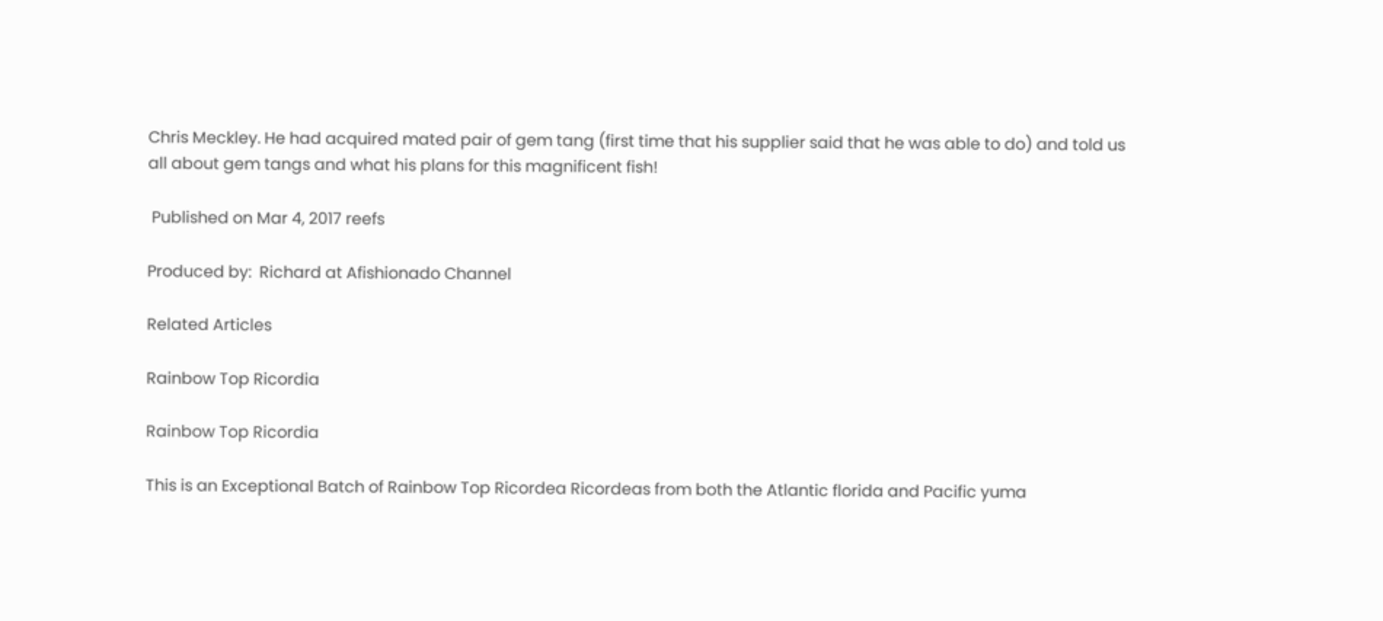Chris Meckley. He had acquired mated pair of gem tang (first time that his supplier said that he was able to do) and told us all about gem tangs and what his plans for this magnificent fish!

 Published on Mar 4, 2017 reefs

Produced by:  Richard at Afishionado Channel

Related Articles

Rainbow Top Ricordia

Rainbow Top Ricordia

This is an Exceptional Batch of Rainbow Top Ricordea Ricordeas from both the Atlantic florida and Pacific yuma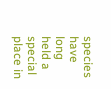species have long held a special place in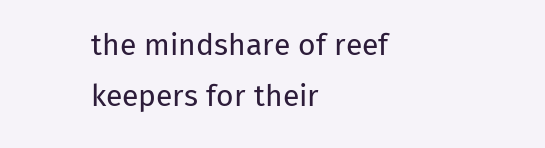the mindshare of reef keepers for their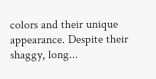colors and their unique appearance. Despite their shaggy, long...